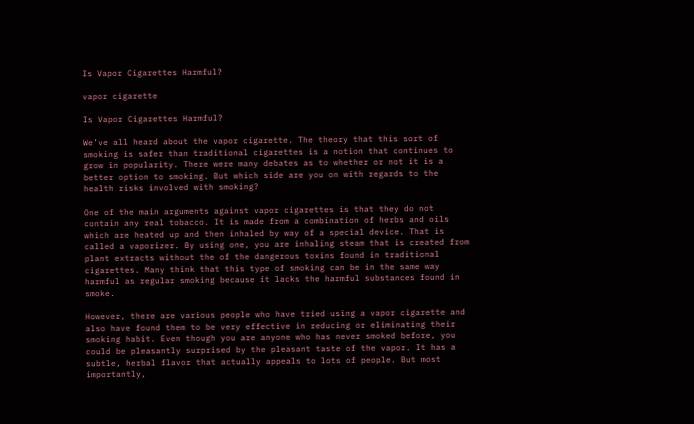Is Vapor Cigarettes Harmful?

vapor cigarette

Is Vapor Cigarettes Harmful?

We’ve all heard about the vapor cigarette. The theory that this sort of smoking is safer than traditional cigarettes is a notion that continues to grow in popularity. There were many debates as to whether or not it is a better option to smoking. But which side are you on with regards to the health risks involved with smoking?

One of the main arguments against vapor cigarettes is that they do not contain any real tobacco. It is made from a combination of herbs and oils which are heated up and then inhaled by way of a special device. That is called a vaporizer. By using one, you are inhaling steam that is created from plant extracts without the of the dangerous toxins found in traditional cigarettes. Many think that this type of smoking can be in the same way harmful as regular smoking because it lacks the harmful substances found in smoke.

However, there are various people who have tried using a vapor cigarette and also have found them to be very effective in reducing or eliminating their smoking habit. Even though you are anyone who has never smoked before, you could be pleasantly surprised by the pleasant taste of the vapor. It has a subtle, herbal flavor that actually appeals to lots of people. But most importantly,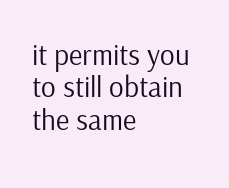it permits you to still obtain the same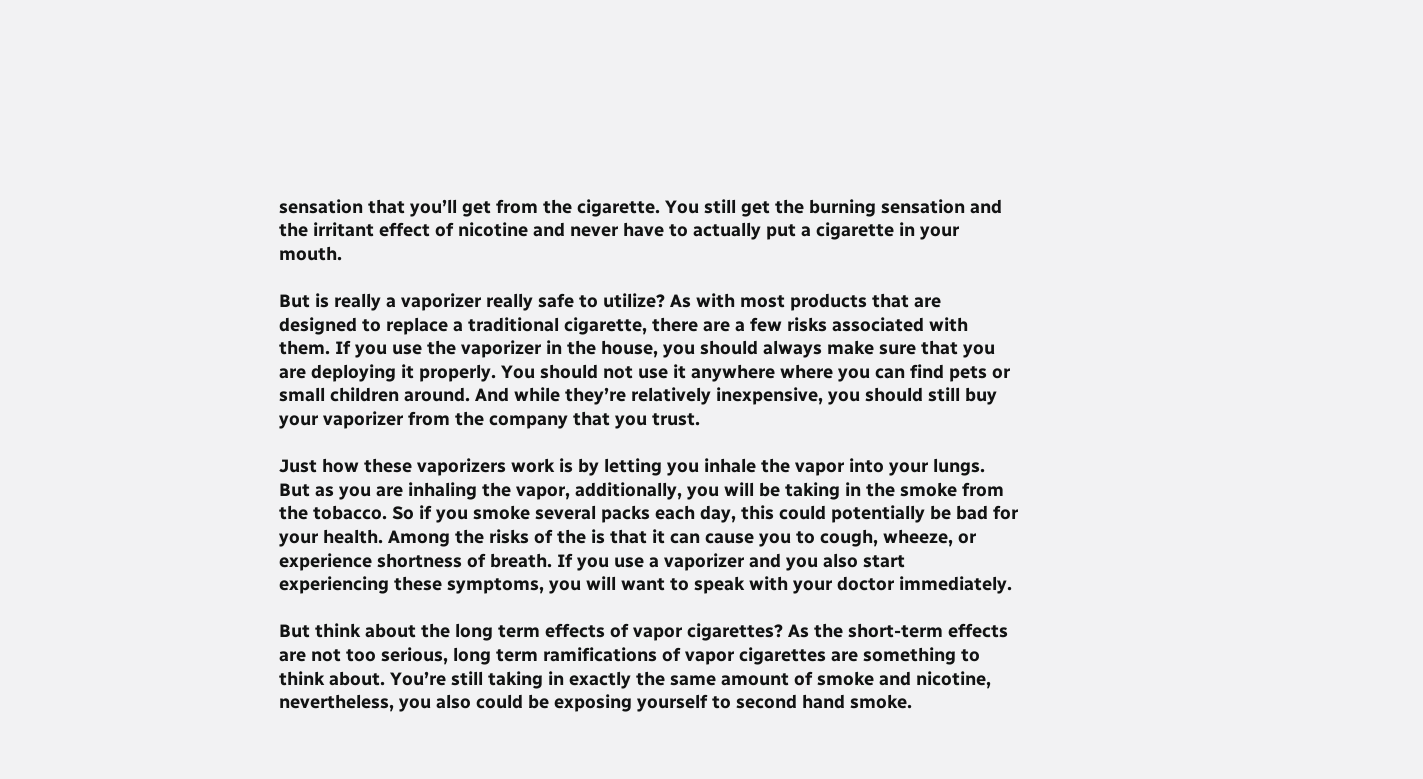sensation that you’ll get from the cigarette. You still get the burning sensation and the irritant effect of nicotine and never have to actually put a cigarette in your mouth.

But is really a vaporizer really safe to utilize? As with most products that are designed to replace a traditional cigarette, there are a few risks associated with them. If you use the vaporizer in the house, you should always make sure that you are deploying it properly. You should not use it anywhere where you can find pets or small children around. And while they’re relatively inexpensive, you should still buy your vaporizer from the company that you trust.

Just how these vaporizers work is by letting you inhale the vapor into your lungs. But as you are inhaling the vapor, additionally, you will be taking in the smoke from the tobacco. So if you smoke several packs each day, this could potentially be bad for your health. Among the risks of the is that it can cause you to cough, wheeze, or experience shortness of breath. If you use a vaporizer and you also start experiencing these symptoms, you will want to speak with your doctor immediately.

But think about the long term effects of vapor cigarettes? As the short-term effects are not too serious, long term ramifications of vapor cigarettes are something to think about. You’re still taking in exactly the same amount of smoke and nicotine, nevertheless, you also could be exposing yourself to second hand smoke.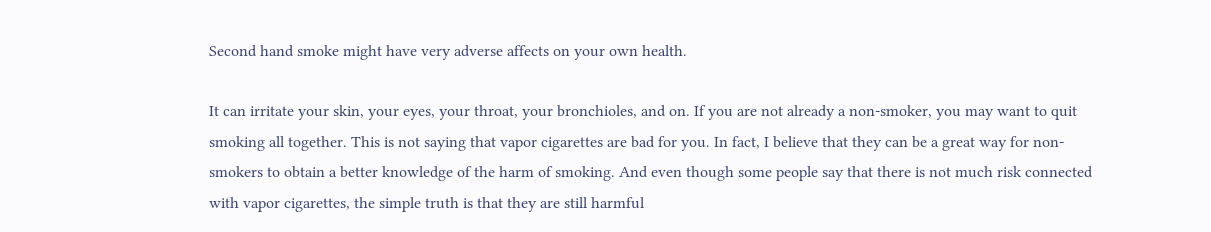Second hand smoke might have very adverse affects on your own health.

It can irritate your skin, your eyes, your throat, your bronchioles, and on. If you are not already a non-smoker, you may want to quit smoking all together. This is not saying that vapor cigarettes are bad for you. In fact, I believe that they can be a great way for non-smokers to obtain a better knowledge of the harm of smoking. And even though some people say that there is not much risk connected with vapor cigarettes, the simple truth is that they are still harmful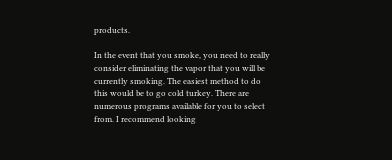products.

In the event that you smoke, you need to really consider eliminating the vapor that you will be currently smoking. The easiest method to do this would be to go cold turkey. There are numerous programs available for you to select from. I recommend looking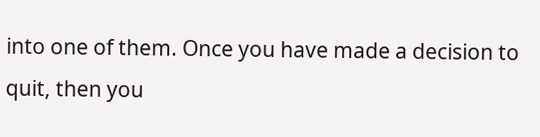into one of them. Once you have made a decision to quit, then you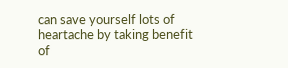can save yourself lots of heartache by taking benefit of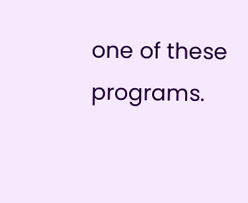one of these programs.